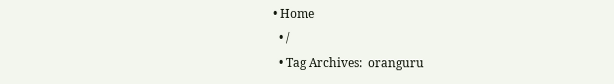• Home
  • /
  • Tag Archives:  oranguru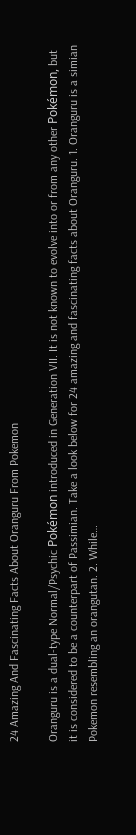24 Amazing And Fascinating Facts About Oranguru From Pokemon

Oranguru is a dual-type Normal/Psychic Pokémon introduced in Generation VII. It is not known to evolve into or from any other Pokémon, but it is considered to be a counterpart of Passimian. Take a look below for 24 amazing and fascinating facts about Oranguru. 1. Oranguru is a simian Pokemon resembling an orangutan. 2. While…